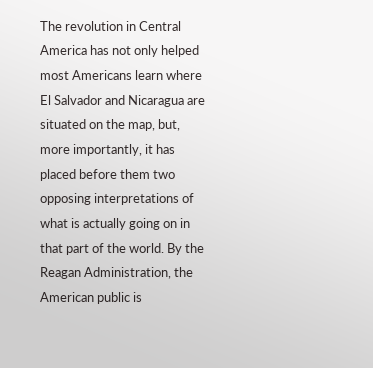The revolution in Central America has not only helped most Americans learn where El Salvador and Nicaragua are situated on the map, but, more importantly, it has placed before them two opposing interpretations of what is actually going on in that part of the world. By the Reagan Administration, the American public is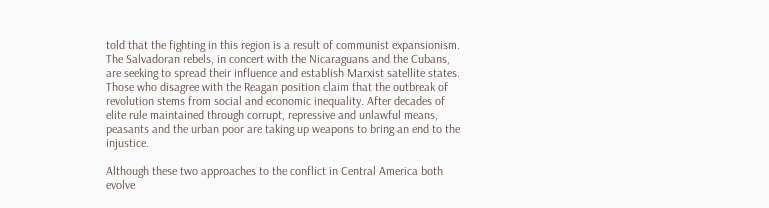told that the fighting in this region is a result of communist expansionism. The Salvadoran rebels, in concert with the Nicaraguans and the Cubans, are seeking to spread their influence and establish Marxist satellite states. Those who disagree with the Reagan position claim that the outbreak of revolution stems from social and economic inequality. After decades of elite rule maintained through corrupt, repressive and unlawful means, peasants and the urban poor are taking up weapons to bring an end to the injustice.

Although these two approaches to the conflict in Central America both evolve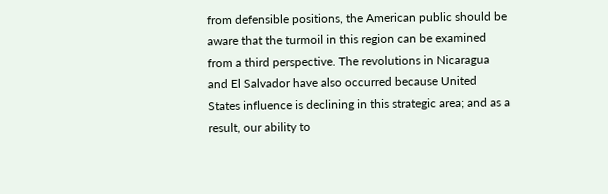from defensible positions, the American public should be aware that the turmoil in this region can be examined from a third perspective. The revolutions in Nicaragua and El Salvador have also occurred because United States influence is declining in this strategic area; and as a result, our ability to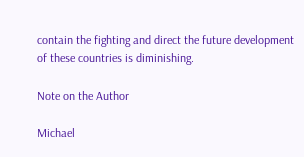contain the fighting and direct the future development of these countries is diminishing.

Note on the Author

Michael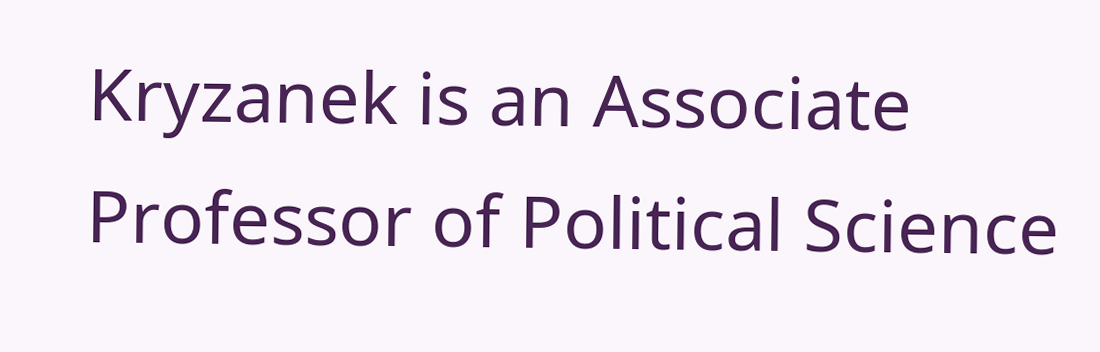Kryzanek is an Associate Professor of Political Science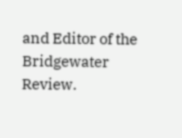and Editor of the Bridgewater Review.